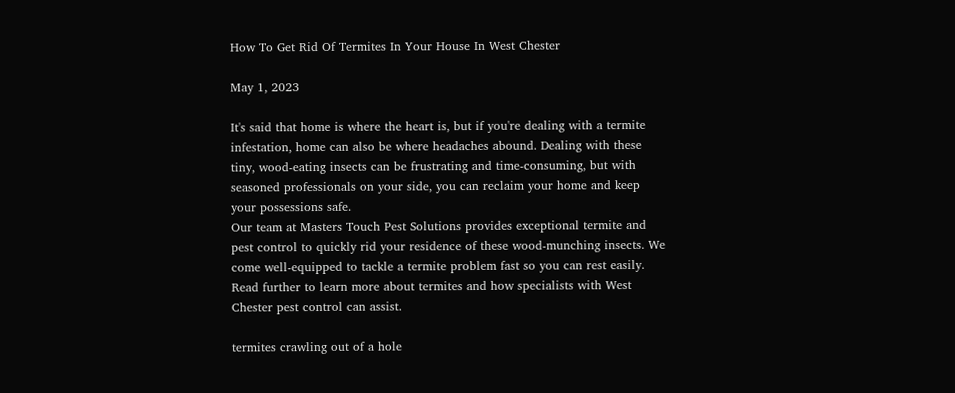How To Get Rid Of Termites In Your House In West Chester

May 1, 2023

It's said that home is where the heart is, but if you're dealing with a termite infestation, home can also be where headaches abound. Dealing with these tiny, wood-eating insects can be frustrating and time-consuming, but with seasoned professionals on your side, you can reclaim your home and keep your possessions safe.
Our team at Masters Touch Pest Solutions provides exceptional termite and pest control to quickly rid your residence of these wood-munching insects. We come well-equipped to tackle a termite problem fast so you can rest easily. Read further to learn more about termites and how specialists with West Chester pest control can assist.

termites crawling out of a hole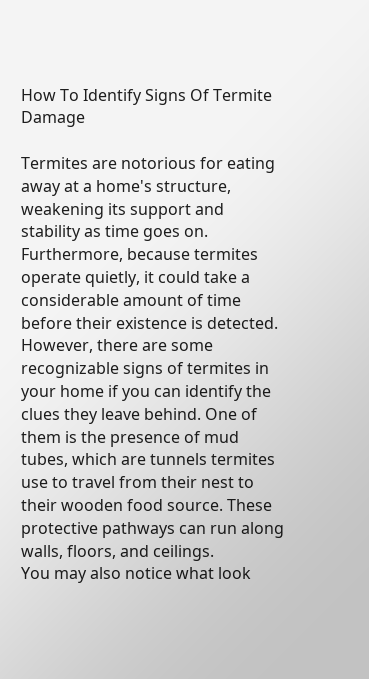How To Identify Signs Of Termite Damage

Termites are notorious for eating away at a home's structure, weakening its support and stability as time goes on. Furthermore, because termites operate quietly, it could take a considerable amount of time before their existence is detected. However, there are some recognizable signs of termites in your home if you can identify the clues they leave behind. One of them is the presence of mud tubes, which are tunnels termites use to travel from their nest to their wooden food source. These protective pathways can run along walls, floors, and ceilings.
You may also notice what look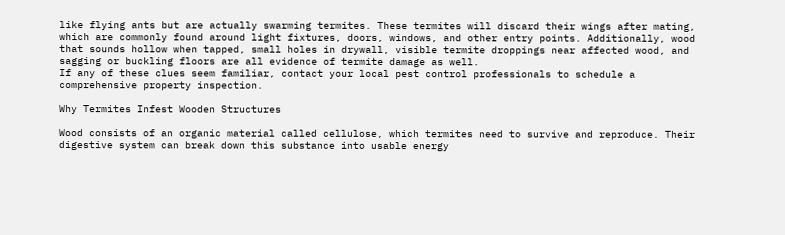like flying ants but are actually swarming termites. These termites will discard their wings after mating, which are commonly found around light fixtures, doors, windows, and other entry points. Additionally, wood that sounds hollow when tapped, small holes in drywall, visible termite droppings near affected wood, and sagging or buckling floors are all evidence of termite damage as well.
If any of these clues seem familiar, contact your local pest control professionals to schedule a comprehensive property inspection.

Why Termites Infest Wooden Structures

Wood consists of an organic material called cellulose, which termites need to survive and reproduce. Their digestive system can break down this substance into usable energy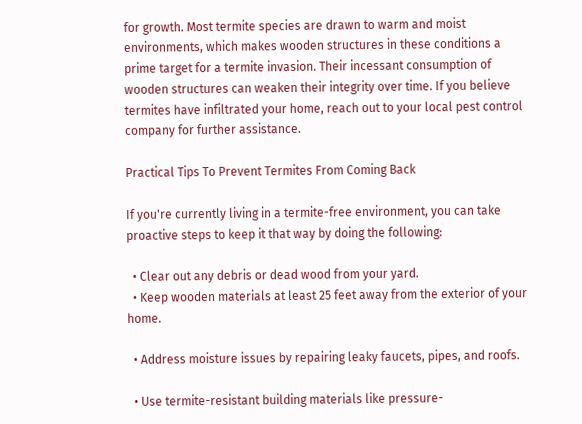for growth. Most termite species are drawn to warm and moist environments, which makes wooden structures in these conditions a prime target for a termite invasion. Their incessant consumption of wooden structures can weaken their integrity over time. If you believe termites have infiltrated your home, reach out to your local pest control company for further assistance.

Practical Tips To Prevent Termites From Coming Back

If you're currently living in a termite-free environment, you can take proactive steps to keep it that way by doing the following:

  • Clear out any debris or dead wood from your yard.
  • Keep wooden materials at least 25 feet away from the exterior of your home.

  • Address moisture issues by repairing leaky faucets, pipes, and roofs.

  • Use termite-resistant building materials like pressure-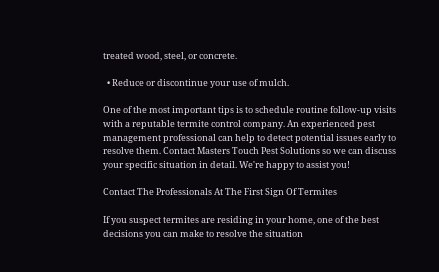treated wood, steel, or concrete.

  • Reduce or discontinue your use of mulch.

One of the most important tips is to schedule routine follow-up visits with a reputable termite control company. An experienced pest management professional can help to detect potential issues early to resolve them. Contact Masters Touch Pest Solutions so we can discuss your specific situation in detail. We're happy to assist you!

Contact The Professionals At The First Sign Of Termites

If you suspect termites are residing in your home, one of the best decisions you can make to resolve the situation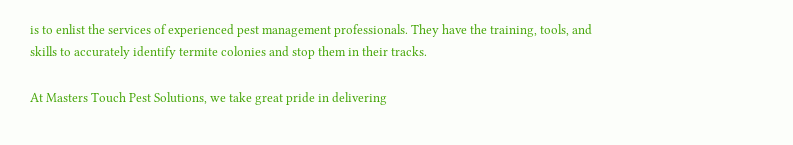is to enlist the services of experienced pest management professionals. They have the training, tools, and skills to accurately identify termite colonies and stop them in their tracks.

At Masters Touch Pest Solutions, we take great pride in delivering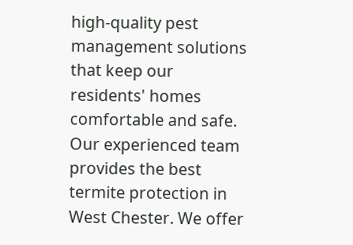high-quality pest management solutions that keep our residents' homes comfortable and safe. Our experienced team provides the best termite protection in West Chester. We offer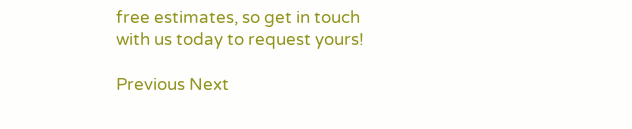free estimates, so get in touch with us today to request yours!

Previous Next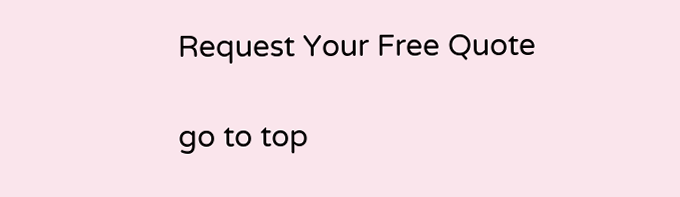Request Your Free Quote

go to top